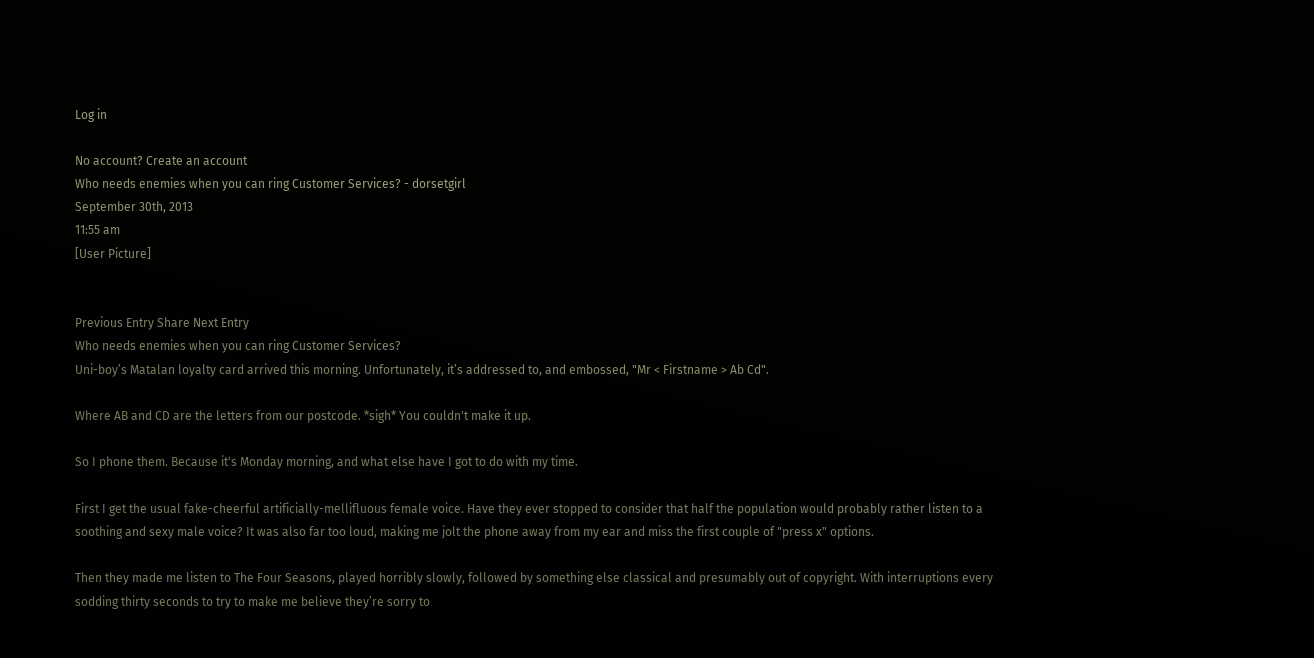Log in

No account? Create an account
Who needs enemies when you can ring Customer Services? - dorsetgirl
September 30th, 2013
11:55 am
[User Picture]


Previous Entry Share Next Entry
Who needs enemies when you can ring Customer Services?
Uni-boy’s Matalan loyalty card arrived this morning. Unfortunately, it’s addressed to, and embossed, "Mr < Firstname > Ab Cd".

Where AB and CD are the letters from our postcode. *sigh* You couldn't make it up.

So I phone them. Because it's Monday morning, and what else have I got to do with my time.

First I get the usual fake-cheerful artificially-mellifluous female voice. Have they ever stopped to consider that half the population would probably rather listen to a soothing and sexy male voice? It was also far too loud, making me jolt the phone away from my ear and miss the first couple of "press x" options.

Then they made me listen to The Four Seasons, played horribly slowly, followed by something else classical and presumably out of copyright. With interruptions every sodding thirty seconds to try to make me believe they’re sorry to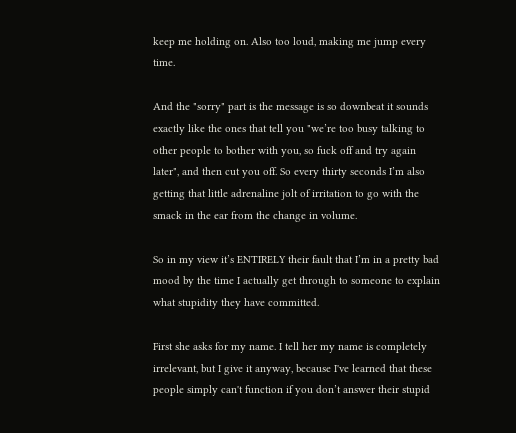keep me holding on. Also too loud, making me jump every time.

And the "sorry" part is the message is so downbeat it sounds exactly like the ones that tell you "we’re too busy talking to other people to bother with you, so fuck off and try again later", and then cut you off. So every thirty seconds I’m also getting that little adrenaline jolt of irritation to go with the smack in the ear from the change in volume.

So in my view it’s ENTIRELY their fault that I’m in a pretty bad mood by the time I actually get through to someone to explain what stupidity they have committed.

First she asks for my name. I tell her my name is completely irrelevant, but I give it anyway, because I've learned that these people simply can't function if you don’t answer their stupid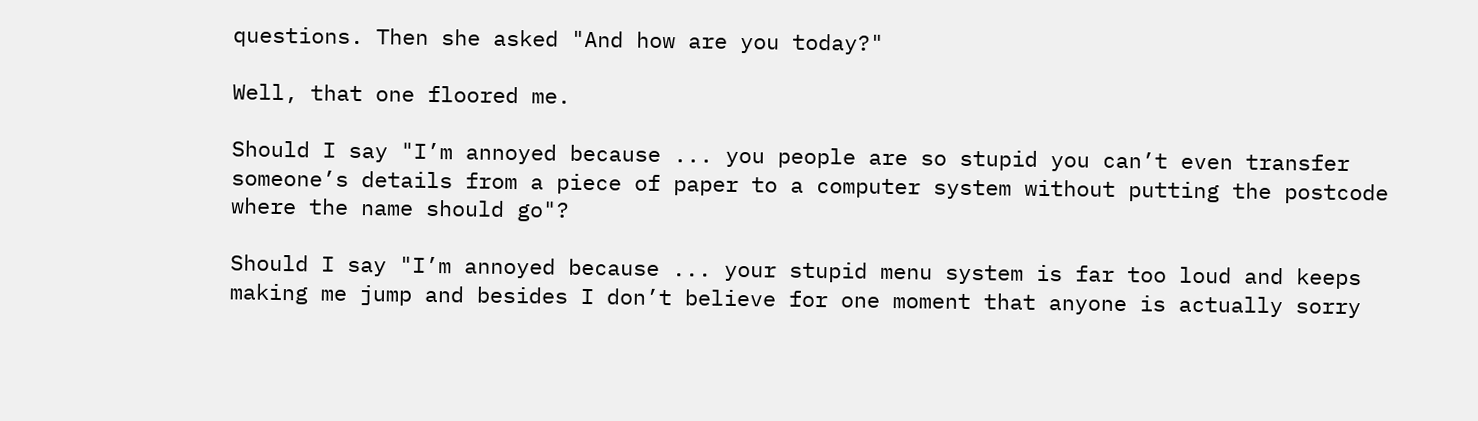questions. Then she asked "And how are you today?"

Well, that one floored me.

Should I say "I’m annoyed because ... you people are so stupid you can’t even transfer someone’s details from a piece of paper to a computer system without putting the postcode where the name should go"?

Should I say "I’m annoyed because ... your stupid menu system is far too loud and keeps making me jump and besides I don’t believe for one moment that anyone is actually sorry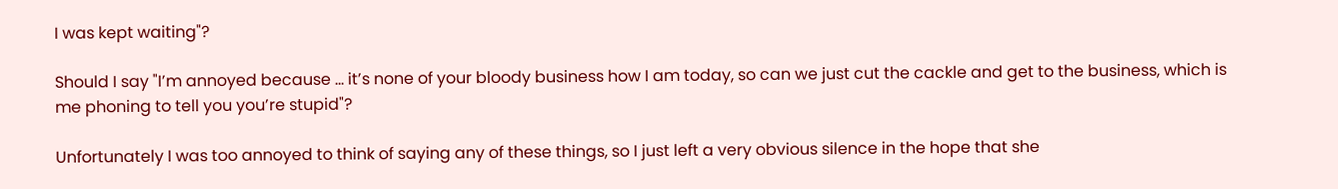I was kept waiting"?

Should I say "I’m annoyed because ... it’s none of your bloody business how I am today, so can we just cut the cackle and get to the business, which is me phoning to tell you you’re stupid"?

Unfortunately I was too annoyed to think of saying any of these things, so I just left a very obvious silence in the hope that she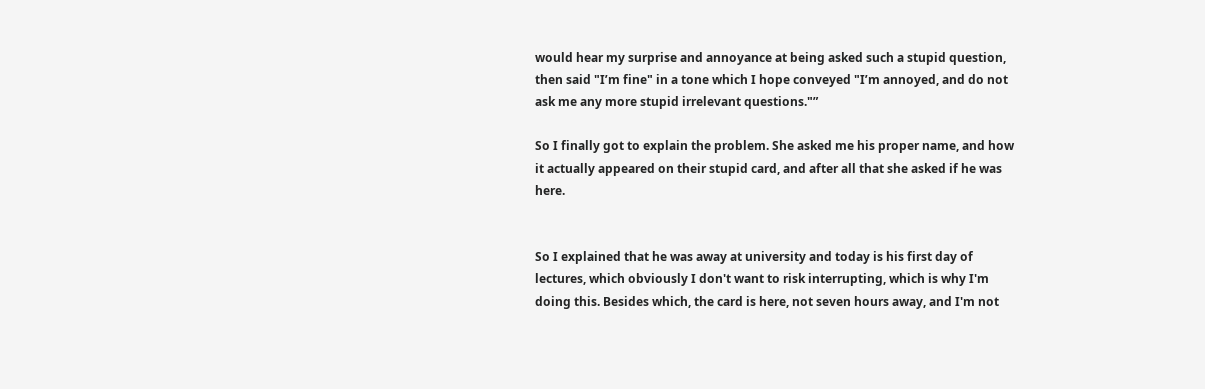would hear my surprise and annoyance at being asked such a stupid question, then said "I’m fine" in a tone which I hope conveyed "I’m annoyed, and do not ask me any more stupid irrelevant questions."”

So I finally got to explain the problem. She asked me his proper name, and how it actually appeared on their stupid card, and after all that she asked if he was here.


So I explained that he was away at university and today is his first day of lectures, which obviously I don't want to risk interrupting, which is why I'm doing this. Besides which, the card is here, not seven hours away, and I'm not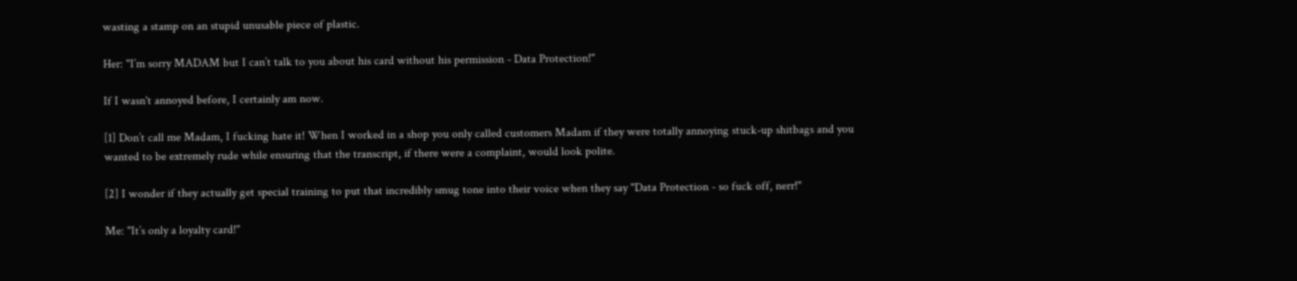wasting a stamp on an stupid unusable piece of plastic.

Her: "I’m sorry MADAM but I can’t talk to you about his card without his permission - Data Protection!"

If I wasn't annoyed before, I certainly am now.

[1] Don’t call me Madam, I fucking hate it! When I worked in a shop you only called customers Madam if they were totally annoying stuck-up shitbags and you wanted to be extremely rude while ensuring that the transcript, if there were a complaint, would look polite.

[2] I wonder if they actually get special training to put that incredibly smug tone into their voice when they say "Data Protection - so fuck off, nerr!"

Me: "It’s only a loyalty card!"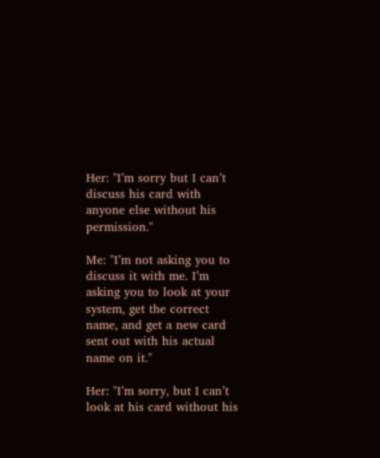Her: "I’m sorry but I can’t discuss his card with anyone else without his permission."

Me: "I’m not asking you to discuss it with me. I’m asking you to look at your system, get the correct name, and get a new card sent out with his actual name on it."

Her: "I’m sorry, but I can’t look at his card without his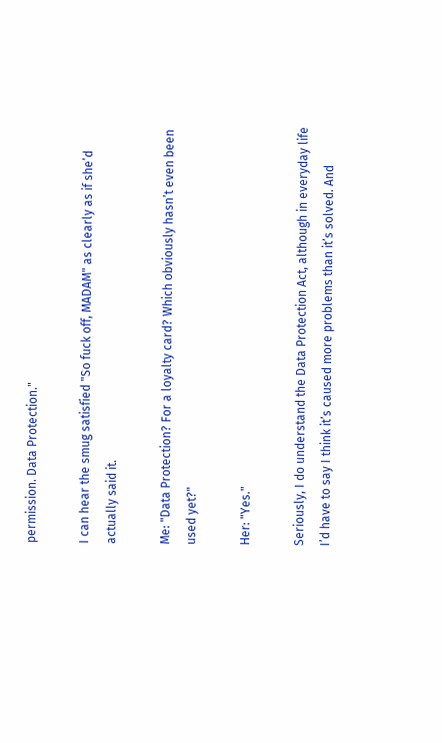permission. Data Protection."

I can hear the smug satisfied "So fuck off, MADAM" as clearly as if she’d actually said it.

Me: "Data Protection? For a loyalty card? Which obviously hasn’t even been used yet?"

Her: "Yes."

Seriously, I do understand the Data Protection Act, although in everyday life I’d have to say I think it’s caused more problems than it’s solved. And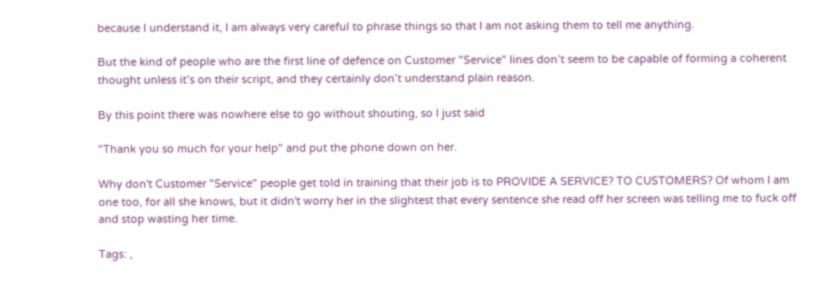because I understand it, I am always very careful to phrase things so that I am not asking them to tell me anything.

But the kind of people who are the first line of defence on Customer "Service" lines don’t seem to be capable of forming a coherent thought unless it’s on their script, and they certainly don’t understand plain reason.

By this point there was nowhere else to go without shouting, so I just said

"Thank you so much for your help" and put the phone down on her.

Why don't Customer "Service" people get told in training that their job is to PROVIDE A SERVICE? TO CUSTOMERS? Of whom I am one too, for all she knows, but it didn't worry her in the slightest that every sentence she read off her screen was telling me to fuck off and stop wasting her time.

Tags: ,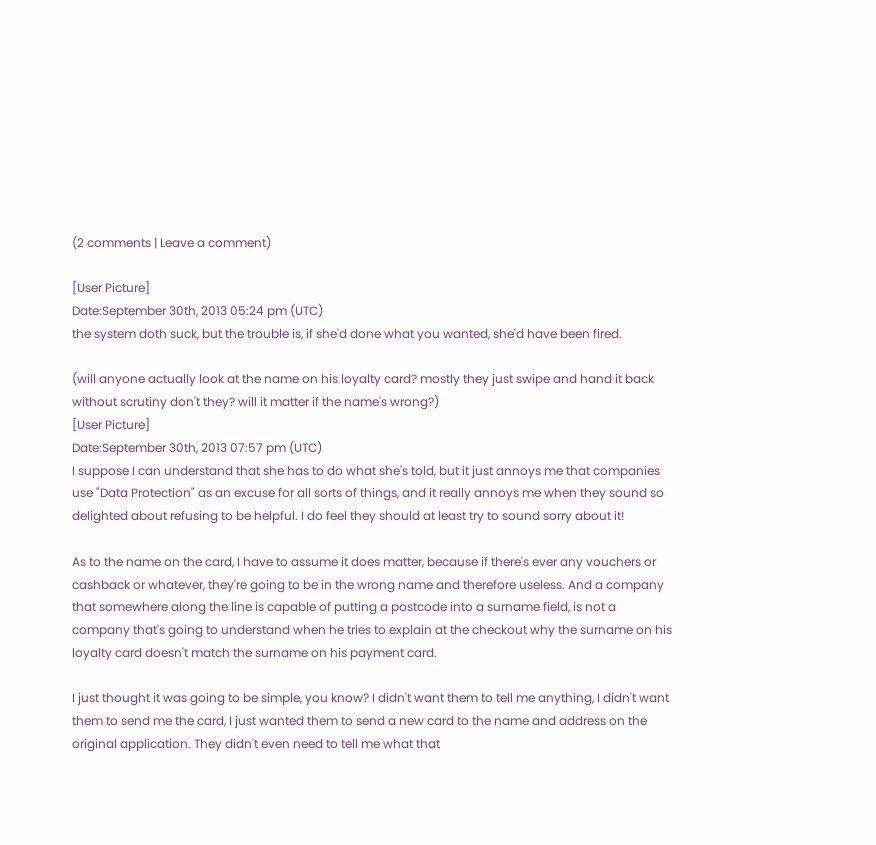(2 comments | Leave a comment)

[User Picture]
Date:September 30th, 2013 05:24 pm (UTC)
the system doth suck, but the trouble is, if she'd done what you wanted, she'd have been fired.

(will anyone actually look at the name on his loyalty card? mostly they just swipe and hand it back without scrutiny don't they? will it matter if the name's wrong?)
[User Picture]
Date:September 30th, 2013 07:57 pm (UTC)
I suppose I can understand that she has to do what she's told, but it just annoys me that companies use "Data Protection" as an excuse for all sorts of things, and it really annoys me when they sound so delighted about refusing to be helpful. I do feel they should at least try to sound sorry about it!

As to the name on the card, I have to assume it does matter, because if there's ever any vouchers or cashback or whatever, they're going to be in the wrong name and therefore useless. And a company that somewhere along the line is capable of putting a postcode into a surname field, is not a company that's going to understand when he tries to explain at the checkout why the surname on his loyalty card doesn't match the surname on his payment card.

I just thought it was going to be simple, you know? I didn't want them to tell me anything, I didn't want them to send me the card, I just wanted them to send a new card to the name and address on the original application. They didn't even need to tell me what that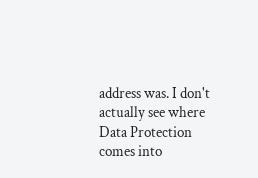address was. I don't actually see where Data Protection comes into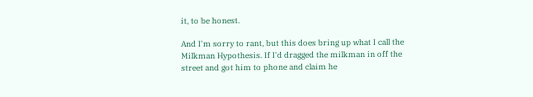it, to be honest.

And I'm sorry to rant, but this does bring up what I call the Milkman Hypothesis. If I'd dragged the milkman in off the street and got him to phone and claim he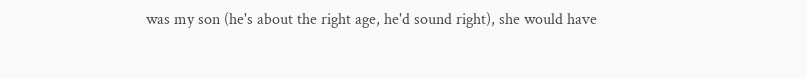was my son (he's about the right age, he'd sound right), she would have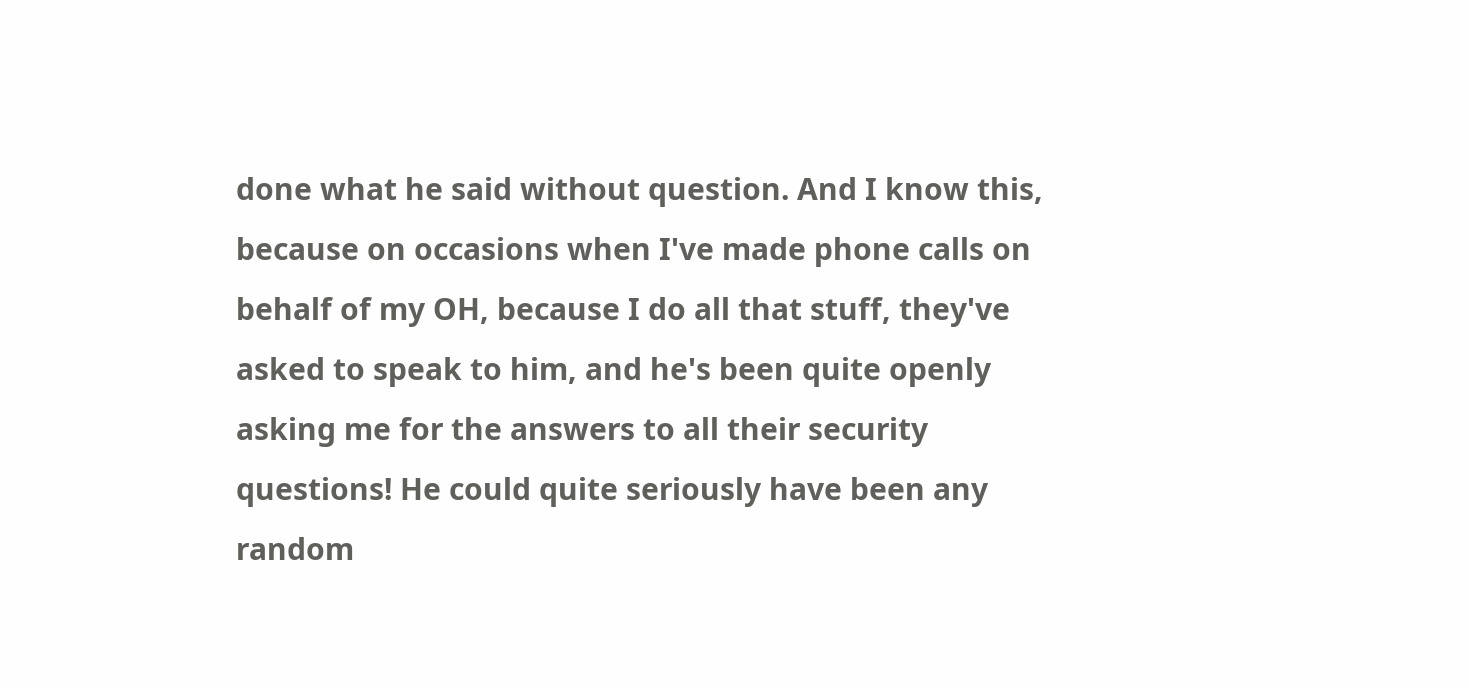done what he said without question. And I know this, because on occasions when I've made phone calls on behalf of my OH, because I do all that stuff, they've asked to speak to him, and he's been quite openly asking me for the answers to all their security questions! He could quite seriously have been any random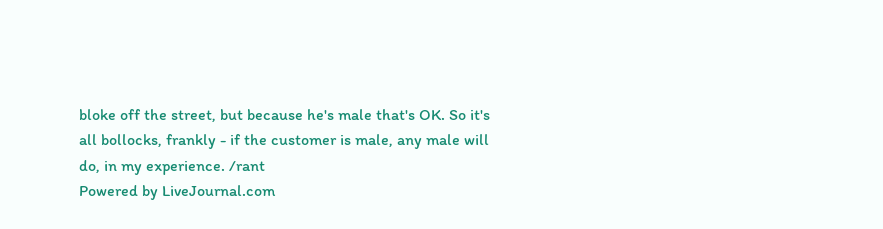bloke off the street, but because he's male that's OK. So it's all bollocks, frankly - if the customer is male, any male will do, in my experience. /rant
Powered by LiveJournal.com